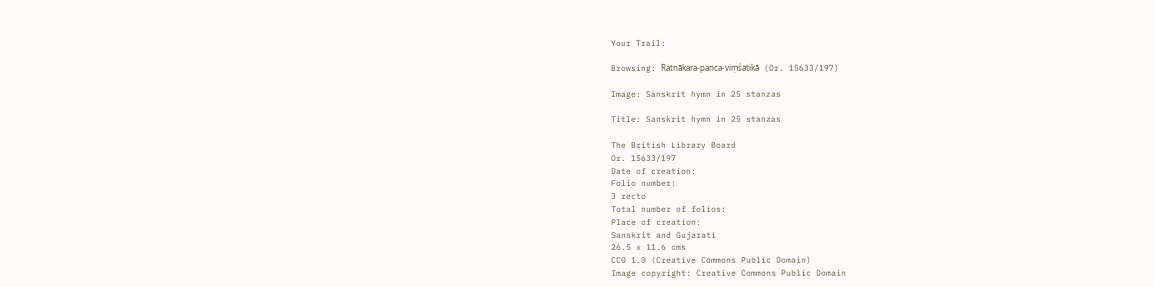Your Trail:

Browsing: Ratnākara-panca-viṃśatikā (Or. 15633/197)

Image: Sanskrit hymn in 25 stanzas

Title: Sanskrit hymn in 25 stanzas

The British Library Board
Or. 15633/197
Date of creation:
Folio number:
3 recto
Total number of folios:
Place of creation:
Sanskrit and Gujarati
26.5 x 11.6 cms
CC0 1.0 (Creative Commons Public Domain)
Image copyright: Creative Commons Public Domain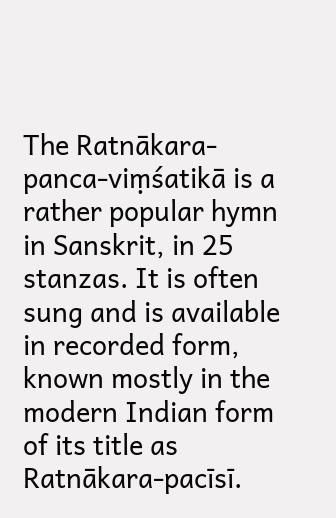The Ratnākara-panca-viṃśatikā is a rather popular hymn in Sanskrit, in 25 stanzas. It is often sung and is available in recorded form, known mostly in the modern Indian form of its title as Ratnākara-pacīsī.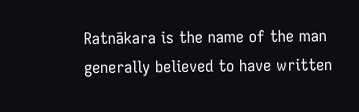Ratnākara is the name of the man generally believed to have written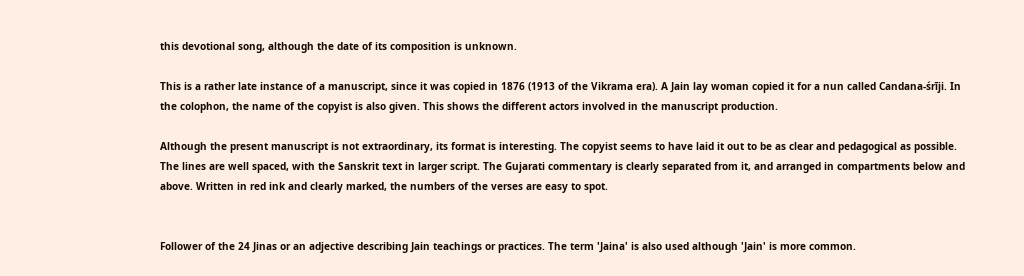this devotional song, although the date of its composition is unknown.

This is a rather late instance of a manuscript, since it was copied in 1876 (1913 of the Vikrama era). A Jain lay woman copied it for a nun called Candana-śrīji. In the colophon, the name of the copyist is also given. This shows the different actors involved in the manuscript production.

Although the present manuscript is not extraordinary, its format is interesting. The copyist seems to have laid it out to be as clear and pedagogical as possible. The lines are well spaced, with the Sanskrit text in larger script. The Gujarati commentary is clearly separated from it, and arranged in compartments below and above. Written in red ink and clearly marked, the numbers of the verses are easy to spot.


Follower of the 24 Jinas or an adjective describing Jain teachings or practices. The term 'Jaina' is also used although 'Jain' is more common.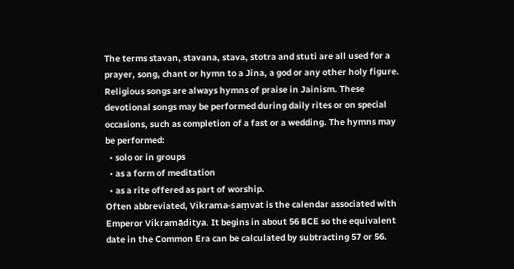The terms stavan, stavana, stava, stotra and stuti are all used for a prayer, song, chant or hymn to a Jina, a god or any other holy figure. Religious songs are always hymns of praise in Jainism. These devotional songs may be performed during daily rites or on special occasions, such as completion of a fast or a wedding. The hymns may be performed:
  • solo or in groups
  • as a form of meditation
  • as a rite offered as part of worship.
Often abbreviated, Vikrama-saṃvat is the calendar associated with Emperor Vikramāditya. It begins in about 56 BCE so the equivalent date in the Common Era can be calculated by subtracting 57 or 56.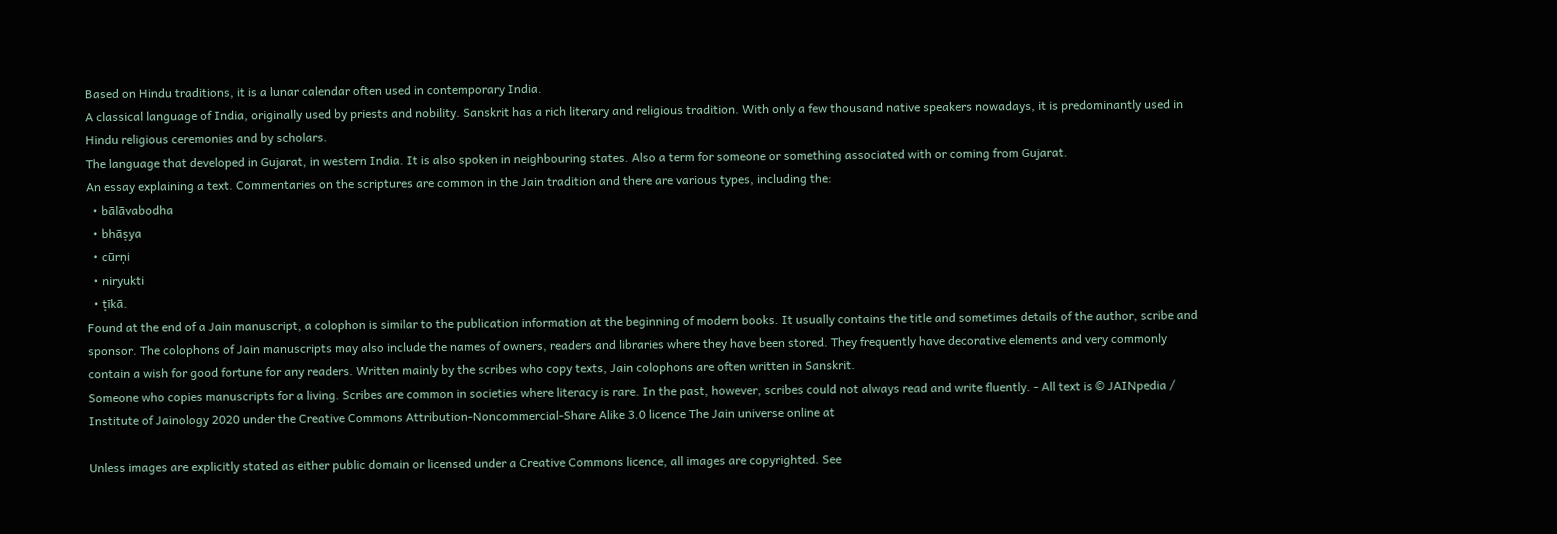Based on Hindu traditions, it is a lunar calendar often used in contemporary India.
A classical language of India, originally used by priests and nobility. Sanskrit has a rich literary and religious tradition. With only a few thousand native speakers nowadays, it is predominantly used in Hindu religious ceremonies and by scholars.
The language that developed in Gujarat, in western India. It is also spoken in neighbouring states. Also a term for someone or something associated with or coming from Gujarat.
An essay explaining a text. Commentaries on the scriptures are common in the Jain tradition and there are various types, including the:
  • bālāvabodha
  • bhāṣya
  • cūrṇi
  • niryukti
  • ṭīkā.
Found at the end of a Jain manuscript, a colophon is similar to the publication information at the beginning of modern books. It usually contains the title and sometimes details of the author, scribe and sponsor. The colophons of Jain manuscripts may also include the names of owners, readers and libraries where they have been stored. They frequently have decorative elements and very commonly contain a wish for good fortune for any readers. Written mainly by the scribes who copy texts, Jain colophons are often written in Sanskrit.
Someone who copies manuscripts for a living. Scribes are common in societies where literacy is rare. In the past, however, scribes could not always read and write fluently. - All text is © JAINpedia / Institute of Jainology 2020 under the Creative Commons Attribution-Noncommercial-Share Alike 3.0 licence The Jain universe online at

Unless images are explicitly stated as either public domain or licensed under a Creative Commons licence, all images are copyrighted. See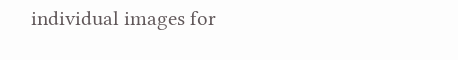individual images for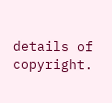details of copyright.